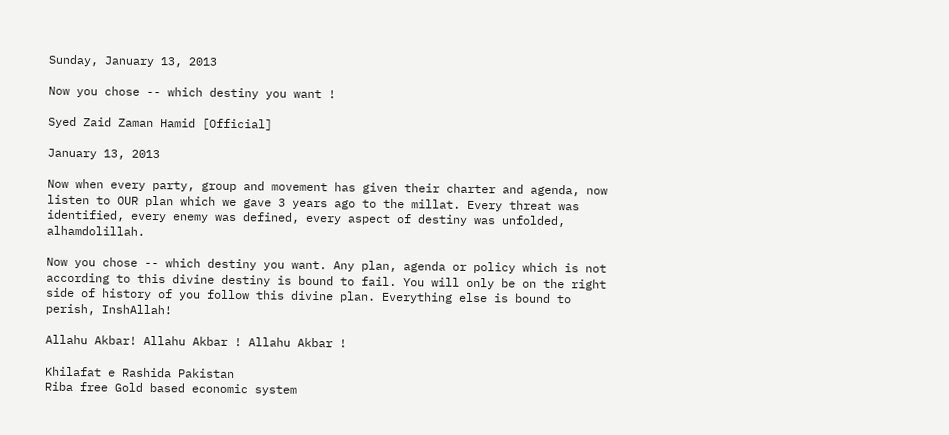Sunday, January 13, 2013

Now you chose -- which destiny you want !

Syed Zaid Zaman Hamid [Official]

January 13, 2013

Now when every party, group and movement has given their charter and agenda, now listen to OUR plan which we gave 3 years ago to the millat. Every threat was identified, every enemy was defined, every aspect of destiny was unfolded, alhamdolillah.

Now you chose -- which destiny you want. Any plan, agenda or policy which is not according to this divine destiny is bound to fail. You will only be on the right side of history of you follow this divine plan. Everything else is bound to perish, InshAllah!

Allahu Akbar! Allahu Akbar ! Allahu Akbar !

Khilafat e Rashida Pakistan
Riba free Gold based economic system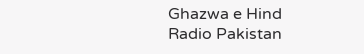Ghazwa e Hind
Radio Pakistan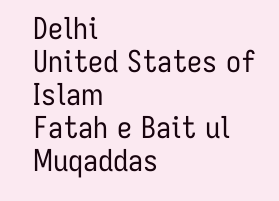Delhi
United States of Islam
Fatah e Bait ul Muqaddas